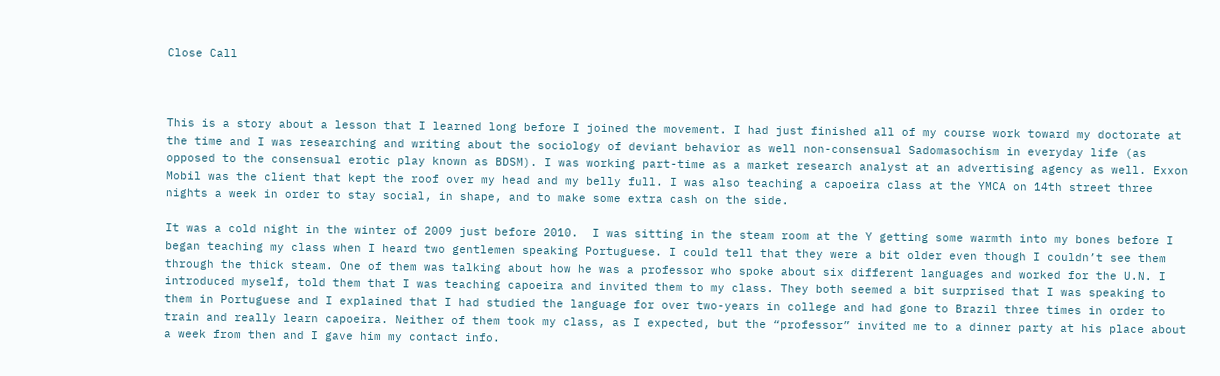Close Call



This is a story about a lesson that I learned long before I joined the movement. I had just finished all of my course work toward my doctorate at the time and I was researching and writing about the sociology of deviant behavior as well non-consensual Sadomasochism in everyday life (as opposed to the consensual erotic play known as BDSM). I was working part-time as a market research analyst at an advertising agency as well. Exxon Mobil was the client that kept the roof over my head and my belly full. I was also teaching a capoeira class at the YMCA on 14th street three nights a week in order to stay social, in shape, and to make some extra cash on the side.

It was a cold night in the winter of 2009 just before 2010.  I was sitting in the steam room at the Y getting some warmth into my bones before I began teaching my class when I heard two gentlemen speaking Portuguese. I could tell that they were a bit older even though I couldn’t see them through the thick steam. One of them was talking about how he was a professor who spoke about six different languages and worked for the U.N. I introduced myself, told them that I was teaching capoeira and invited them to my class. They both seemed a bit surprised that I was speaking to them in Portuguese and I explained that I had studied the language for over two-years in college and had gone to Brazil three times in order to train and really learn capoeira. Neither of them took my class, as I expected, but the “professor” invited me to a dinner party at his place about a week from then and I gave him my contact info.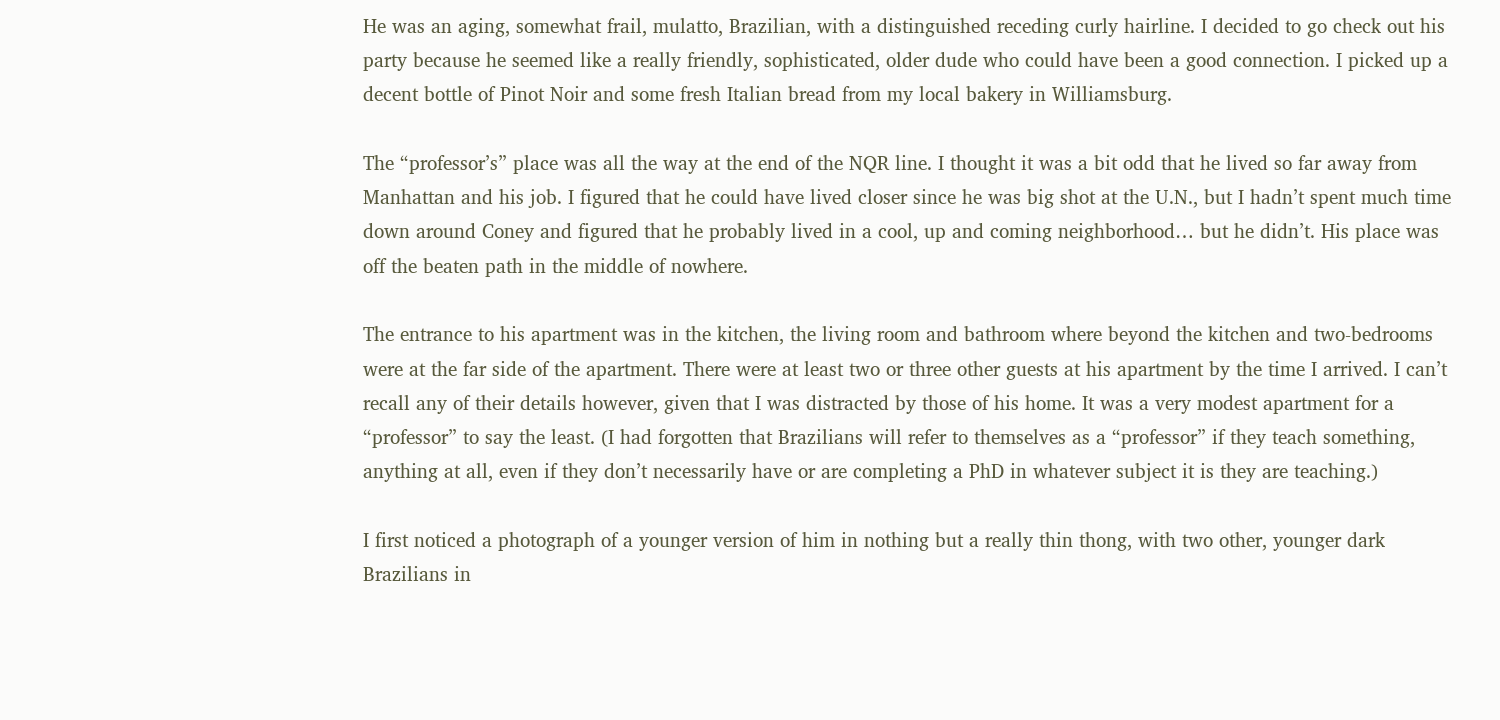He was an aging, somewhat frail, mulatto, Brazilian, with a distinguished receding curly hairline. I decided to go check out his party because he seemed like a really friendly, sophisticated, older dude who could have been a good connection. I picked up a decent bottle of Pinot Noir and some fresh Italian bread from my local bakery in Williamsburg.

The “professor’s” place was all the way at the end of the NQR line. I thought it was a bit odd that he lived so far away from Manhattan and his job. I figured that he could have lived closer since he was big shot at the U.N., but I hadn’t spent much time down around Coney and figured that he probably lived in a cool, up and coming neighborhood… but he didn’t. His place was off the beaten path in the middle of nowhere.

The entrance to his apartment was in the kitchen, the living room and bathroom where beyond the kitchen and two-bedrooms were at the far side of the apartment. There were at least two or three other guests at his apartment by the time I arrived. I can’t recall any of their details however, given that I was distracted by those of his home. It was a very modest apartment for a “professor” to say the least. (I had forgotten that Brazilians will refer to themselves as a “professor” if they teach something, anything at all, even if they don’t necessarily have or are completing a PhD in whatever subject it is they are teaching.)

I first noticed a photograph of a younger version of him in nothing but a really thin thong, with two other, younger dark Brazilians in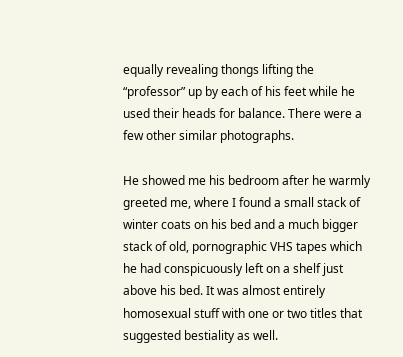equally revealing thongs lifting the “professor” up by each of his feet while he used their heads for balance. There were a few other similar photographs.

He showed me his bedroom after he warmly greeted me, where I found a small stack of winter coats on his bed and a much bigger stack of old, pornographic VHS tapes which he had conspicuously left on a shelf just above his bed. It was almost entirely homosexual stuff with one or two titles that suggested bestiality as well.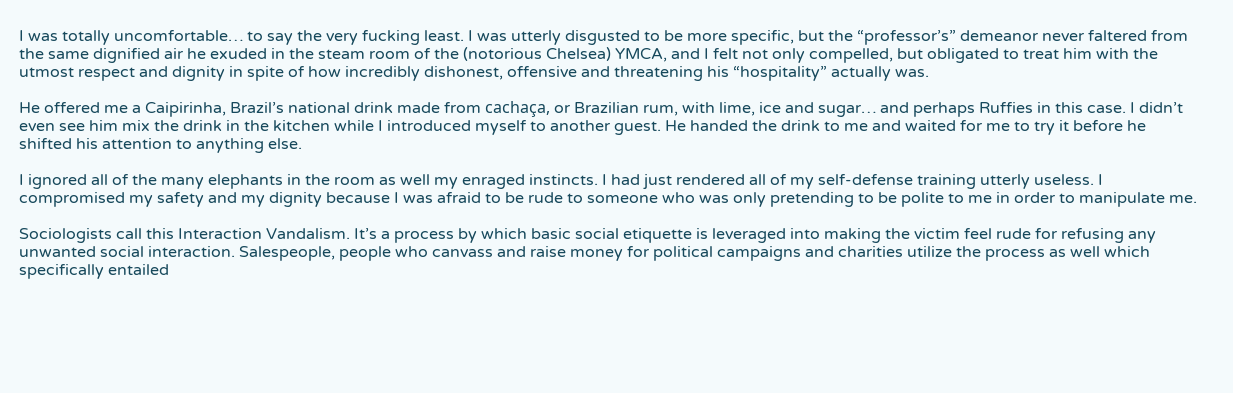I was totally uncomfortable… to say the very fucking least. I was utterly disgusted to be more specific, but the “professor’s” demeanor never faltered from the same dignified air he exuded in the steam room of the (notorious Chelsea) YMCA, and I felt not only compelled, but obligated to treat him with the utmost respect and dignity in spite of how incredibly dishonest, offensive and threatening his “hospitality” actually was.

He offered me a Caipirinha, Brazil’s national drink made from cachaça, or Brazilian rum, with lime, ice and sugar… and perhaps Ruffies in this case. I didn’t even see him mix the drink in the kitchen while I introduced myself to another guest. He handed the drink to me and waited for me to try it before he shifted his attention to anything else.

I ignored all of the many elephants in the room as well my enraged instincts. I had just rendered all of my self-defense training utterly useless. I compromised my safety and my dignity because I was afraid to be rude to someone who was only pretending to be polite to me in order to manipulate me.

Sociologists call this Interaction Vandalism. It’s a process by which basic social etiquette is leveraged into making the victim feel rude for refusing any unwanted social interaction. Salespeople, people who canvass and raise money for political campaigns and charities utilize the process as well which specifically entailed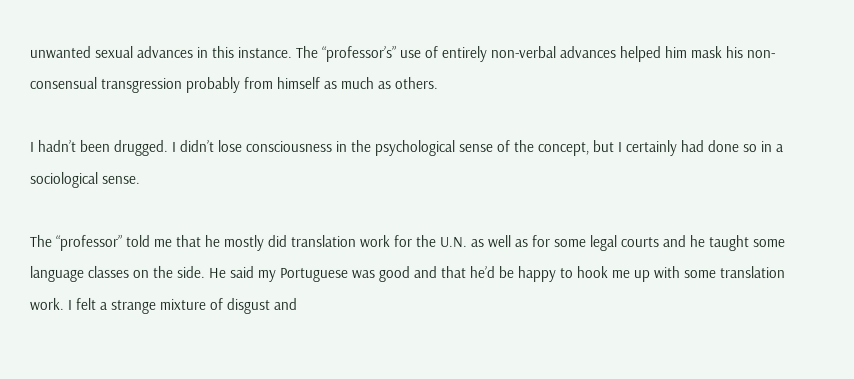unwanted sexual advances in this instance. The “professor’s” use of entirely non-verbal advances helped him mask his non-consensual transgression probably from himself as much as others.

I hadn’t been drugged. I didn’t lose consciousness in the psychological sense of the concept, but I certainly had done so in a sociological sense.

The “professor” told me that he mostly did translation work for the U.N. as well as for some legal courts and he taught some language classes on the side. He said my Portuguese was good and that he’d be happy to hook me up with some translation work. I felt a strange mixture of disgust and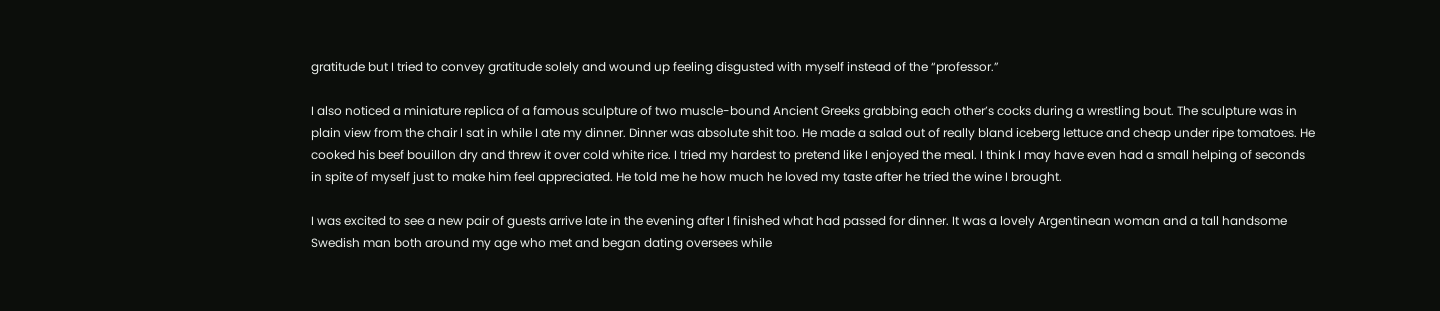gratitude but I tried to convey gratitude solely and wound up feeling disgusted with myself instead of the “professor.”

I also noticed a miniature replica of a famous sculpture of two muscle-bound Ancient Greeks grabbing each other’s cocks during a wrestling bout. The sculpture was in plain view from the chair I sat in while I ate my dinner. Dinner was absolute shit too. He made a salad out of really bland iceberg lettuce and cheap under ripe tomatoes. He cooked his beef bouillon dry and threw it over cold white rice. I tried my hardest to pretend like I enjoyed the meal. I think I may have even had a small helping of seconds in spite of myself just to make him feel appreciated. He told me he how much he loved my taste after he tried the wine I brought.

I was excited to see a new pair of guests arrive late in the evening after I finished what had passed for dinner. It was a lovely Argentinean woman and a tall handsome Swedish man both around my age who met and began dating oversees while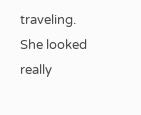traveling. She looked really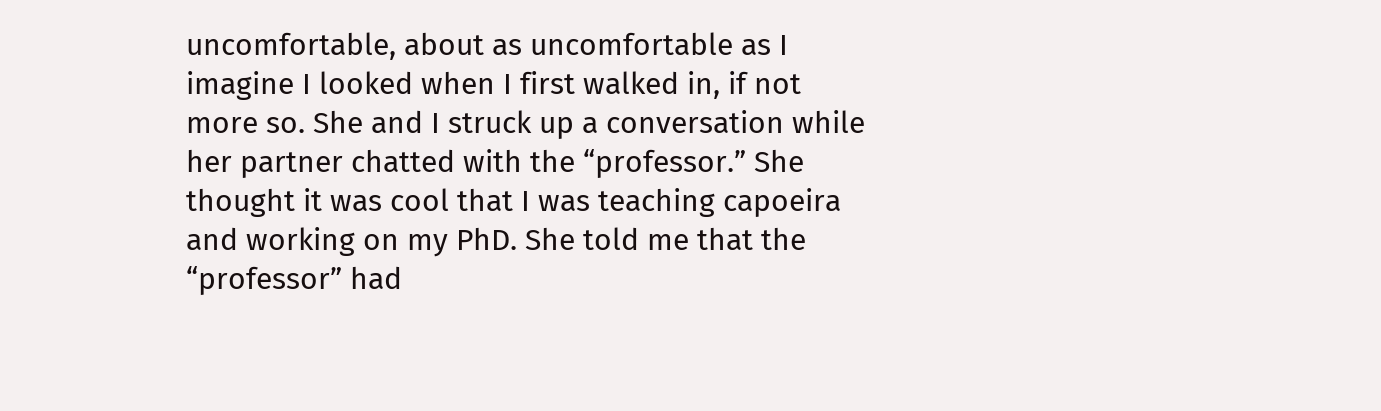uncomfortable, about as uncomfortable as I imagine I looked when I first walked in, if not more so. She and I struck up a conversation while her partner chatted with the “professor.” She thought it was cool that I was teaching capoeira and working on my PhD. She told me that the “professor” had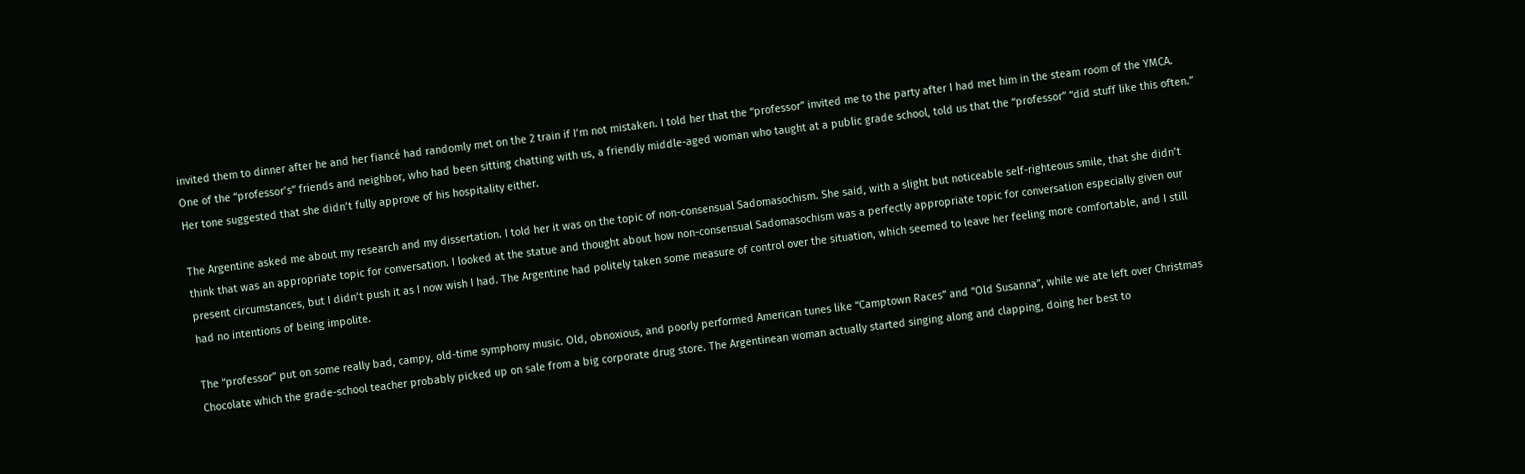invited them to dinner after he and her fiancé had randomly met on the 2 train if I’m not mistaken. I told her that the “professor” invited me to the party after I had met him in the steam room of the YMCA. One of the “professor’s” friends and neighbor, who had been sitting chatting with us, a friendly middle-aged woman who taught at a public grade school, told us that the “professor” “did stuff like this often.” Her tone suggested that she didn’t fully approve of his hospitality either.

The Argentine asked me about my research and my dissertation. I told her it was on the topic of non-consensual Sadomasochism. She said, with a slight but noticeable self-righteous smile, that she didn’t think that was an appropriate topic for conversation. I looked at the statue and thought about how non-consensual Sadomasochism was a perfectly appropriate topic for conversation especially given our present circumstances, but I didn’t push it as I now wish I had. The Argentine had politely taken some measure of control over the situation, which seemed to leave her feeling more comfortable, and I still had no intentions of being impolite.

The “professor” put on some really bad, campy, old-time symphony music. Old, obnoxious, and poorly performed American tunes like “Camptown Races” and “Old Susanna”, while we ate left over Christmas Chocolate which the grade-school teacher probably picked up on sale from a big corporate drug store. The Argentinean woman actually started singing along and clapping, doing her best to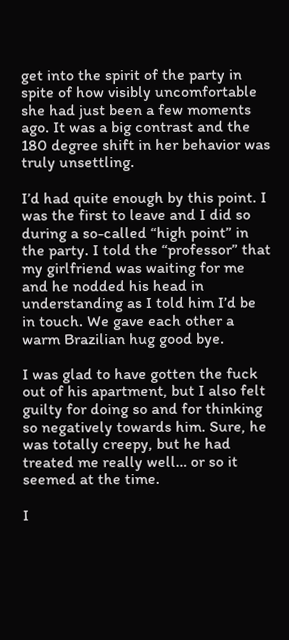get into the spirit of the party in spite of how visibly uncomfortable she had just been a few moments ago. It was a big contrast and the 180 degree shift in her behavior was truly unsettling.

I’d had quite enough by this point. I was the first to leave and I did so during a so-called “high point” in the party. I told the “professor” that my girlfriend was waiting for me and he nodded his head in understanding as I told him I’d be in touch. We gave each other a warm Brazilian hug good bye.

I was glad to have gotten the fuck out of his apartment, but I also felt guilty for doing so and for thinking so negatively towards him. Sure, he was totally creepy, but he had treated me really well… or so it seemed at the time.

I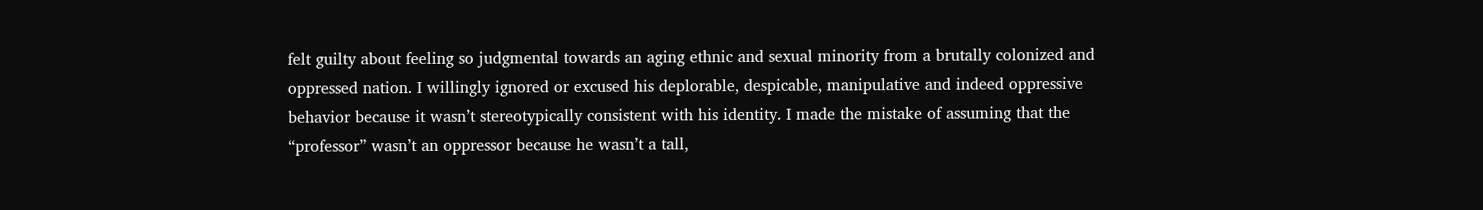felt guilty about feeling so judgmental towards an aging ethnic and sexual minority from a brutally colonized and oppressed nation. I willingly ignored or excused his deplorable, despicable, manipulative and indeed oppressive behavior because it wasn’t stereotypically consistent with his identity. I made the mistake of assuming that the “professor” wasn’t an oppressor because he wasn’t a tall,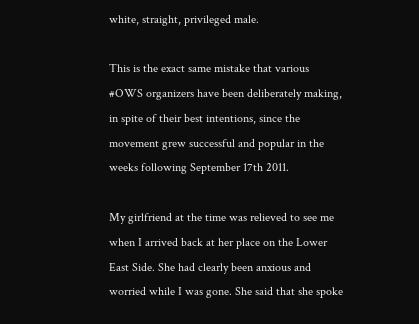white, straight, privileged male.

This is the exact same mistake that various #OWS organizers have been deliberately making, in spite of their best intentions, since the movement grew successful and popular in the weeks following September 17th 2011.

My girlfriend at the time was relieved to see me when I arrived back at her place on the Lower East Side. She had clearly been anxious and worried while I was gone. She said that she spoke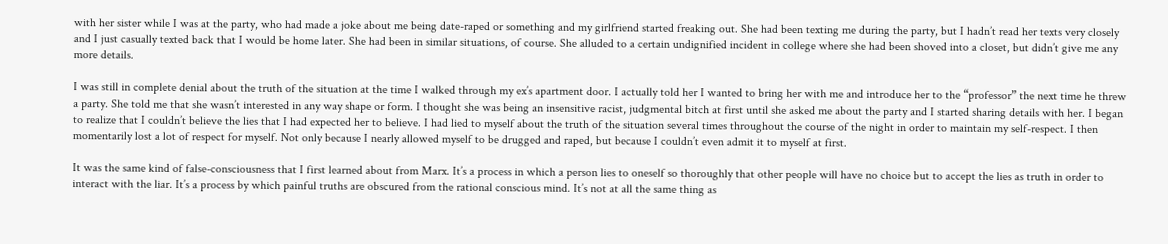with her sister while I was at the party, who had made a joke about me being date-raped or something and my girlfriend started freaking out. She had been texting me during the party, but I hadn’t read her texts very closely and I just casually texted back that I would be home later. She had been in similar situations, of course. She alluded to a certain undignified incident in college where she had been shoved into a closet, but didn’t give me any more details.

I was still in complete denial about the truth of the situation at the time I walked through my ex’s apartment door. I actually told her I wanted to bring her with me and introduce her to the “professor” the next time he threw a party. She told me that she wasn’t interested in any way shape or form. I thought she was being an insensitive racist, judgmental bitch at first until she asked me about the party and I started sharing details with her. I began to realize that I couldn’t believe the lies that I had expected her to believe. I had lied to myself about the truth of the situation several times throughout the course of the night in order to maintain my self-respect. I then momentarily lost a lot of respect for myself. Not only because I nearly allowed myself to be drugged and raped, but because I couldn’t even admit it to myself at first.

It was the same kind of false-consciousness that I first learned about from Marx. It’s a process in which a person lies to oneself so thoroughly that other people will have no choice but to accept the lies as truth in order to interact with the liar. It’s a process by which painful truths are obscured from the rational conscious mind. It’s not at all the same thing as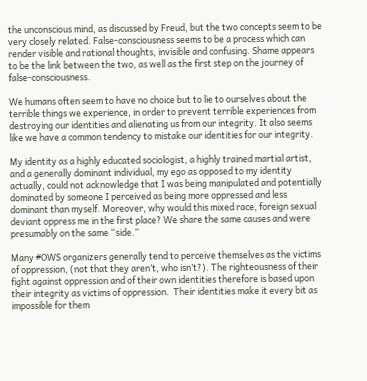the unconscious mind, as discussed by Freud, but the two concepts seem to be very closely related. False-consciousness seems to be a process which can render visible and rational thoughts, invisible and confusing. Shame appears to be the link between the two, as well as the first step on the journey of false-consciousness.

We humans often seem to have no choice but to lie to ourselves about the terrible things we experience, in order to prevent terrible experiences from destroying our identities and alienating us from our integrity. It also seems like we have a common tendency to mistake our identities for our integrity.

My identity as a highly educated sociologist, a highly trained martial artist, and a generally dominant individual, my ego as opposed to my identity actually, could not acknowledge that I was being manipulated and potentially dominated by someone I perceived as being more oppressed and less dominant than myself. Moreover, why would this mixed race, foreign sexual deviant oppress me in the first place? We share the same causes and were presumably on the same “side.”

Many #OWS organizers generally tend to perceive themselves as the victims of oppression, (not that they aren’t, who isn’t?). The righteousness of their fight against oppression and of their own identities therefore is based upon their integrity as victims of oppression.  Their identities make it every bit as impossible for them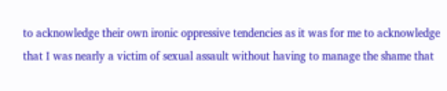to acknowledge their own ironic oppressive tendencies as it was for me to acknowledge that I was nearly a victim of sexual assault without having to manage the shame that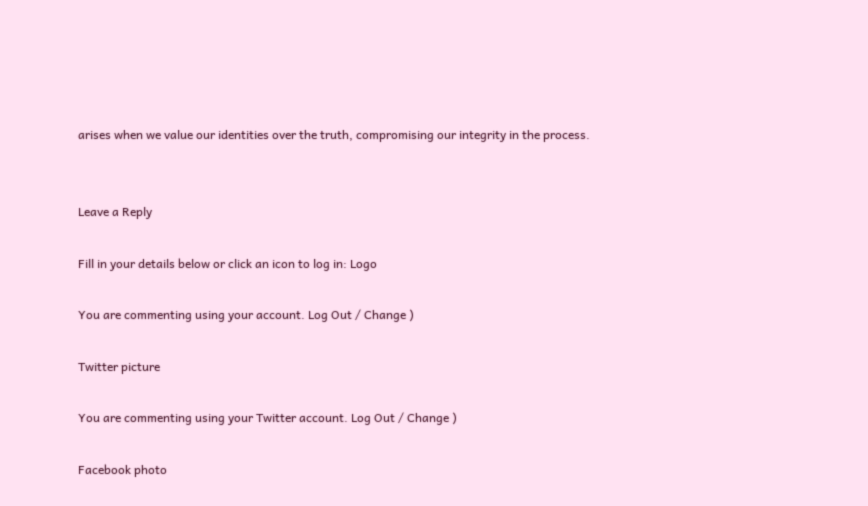arises when we value our identities over the truth, compromising our integrity in the process.


Leave a Reply

Fill in your details below or click an icon to log in: Logo

You are commenting using your account. Log Out / Change )

Twitter picture

You are commenting using your Twitter account. Log Out / Change )

Facebook photo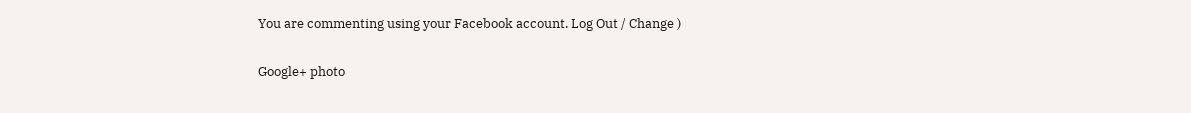You are commenting using your Facebook account. Log Out / Change )

Google+ photo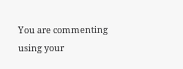You are commenting using your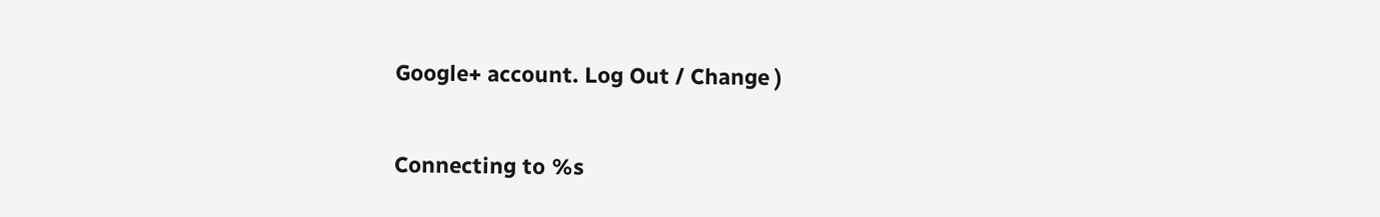Google+ account. Log Out / Change )

Connecting to %s